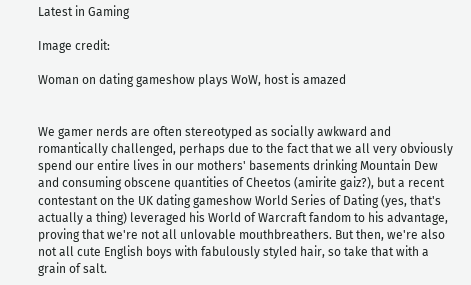Latest in Gaming

Image credit:

Woman on dating gameshow plays WoW, host is amazed


We gamer nerds are often stereotyped as socially awkward and romantically challenged, perhaps due to the fact that we all very obviously spend our entire lives in our mothers' basements drinking Mountain Dew and consuming obscene quantities of Cheetos (amirite gaiz?), but a recent contestant on the UK dating gameshow World Series of Dating (yes, that's actually a thing) leveraged his World of Warcraft fandom to his advantage, proving that we're not all unlovable mouthbreathers. But then, we're also not all cute English boys with fabulously styled hair, so take that with a grain of salt.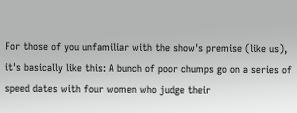For those of you unfamiliar with the show's premise (like us), it's basically like this: A bunch of poor chumps go on a series of speed dates with four women who judge their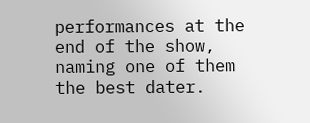performances at the end of the show, naming one of them the best dater.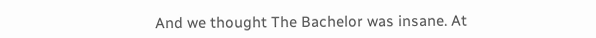And we thought The Bachelor was insane. At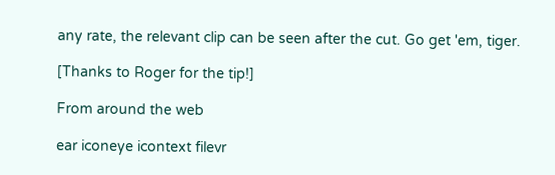any rate, the relevant clip can be seen after the cut. Go get 'em, tiger.

[Thanks to Roger for the tip!]

From around the web

ear iconeye icontext filevr